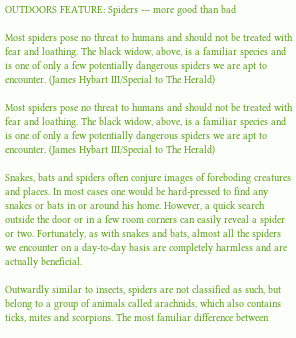OUTDOORS FEATURE: Spiders --- more good than bad

Most spiders pose no threat to humans and should not be treated with fear and loathing. The black widow, above, is a familiar species and is one of only a few potentially dangerous spiders we are apt to encounter. (James Hybart III/Special to The Herald)

Most spiders pose no threat to humans and should not be treated with fear and loathing. The black widow, above, is a familiar species and is one of only a few potentially dangerous spiders we are apt to encounter. (James Hybart III/Special to The Herald)

Snakes, bats and spiders often conjure images of foreboding creatures and places. In most cases one would be hard-pressed to find any snakes or bats in or around his home. However, a quick search outside the door or in a few room corners can easily reveal a spider or two. Fortunately, as with snakes and bats, almost all the spiders we encounter on a day-to-day basis are completely harmless and are actually beneficial.

Outwardly similar to insects, spiders are not classified as such, but belong to a group of animals called arachnids, which also contains ticks, mites and scorpions. The most familiar difference between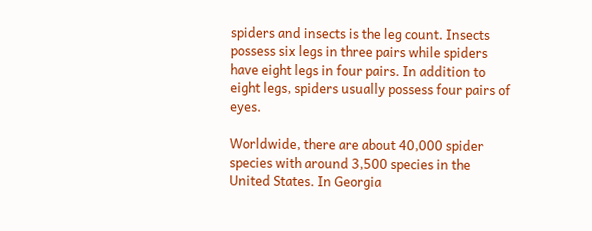spiders and insects is the leg count. Insects possess six legs in three pairs while spiders have eight legs in four pairs. In addition to eight legs, spiders usually possess four pairs of eyes.

Worldwide, there are about 40,000 spider species with around 3,500 species in the United States. In Georgia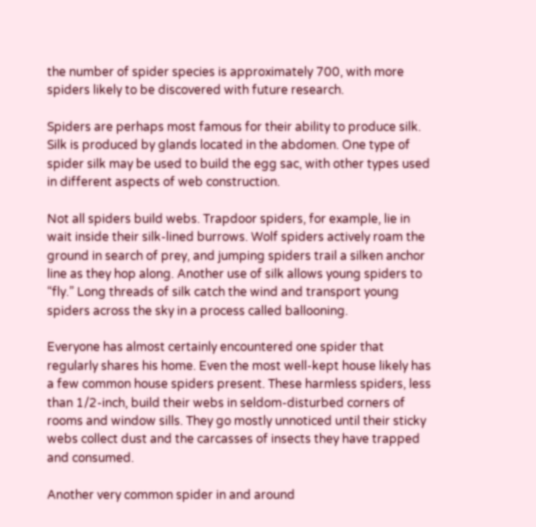the number of spider species is approximately 700, with more spiders likely to be discovered with future research.

Spiders are perhaps most famous for their ability to produce silk. Silk is produced by glands located in the abdomen. One type of spider silk may be used to build the egg sac, with other types used in different aspects of web construction.

Not all spiders build webs. Trapdoor spiders, for example, lie in wait inside their silk-lined burrows. Wolf spiders actively roam the ground in search of prey, and jumping spiders trail a silken anchor line as they hop along. Another use of silk allows young spiders to “fly.” Long threads of silk catch the wind and transport young spiders across the sky in a process called ballooning.

Everyone has almost certainly encountered one spider that regularly shares his home. Even the most well-kept house likely has a few common house spiders present. These harmless spiders, less than 1/2-inch, build their webs in seldom-disturbed corners of rooms and window sills. They go mostly unnoticed until their sticky webs collect dust and the carcasses of insects they have trapped and consumed.

Another very common spider in and around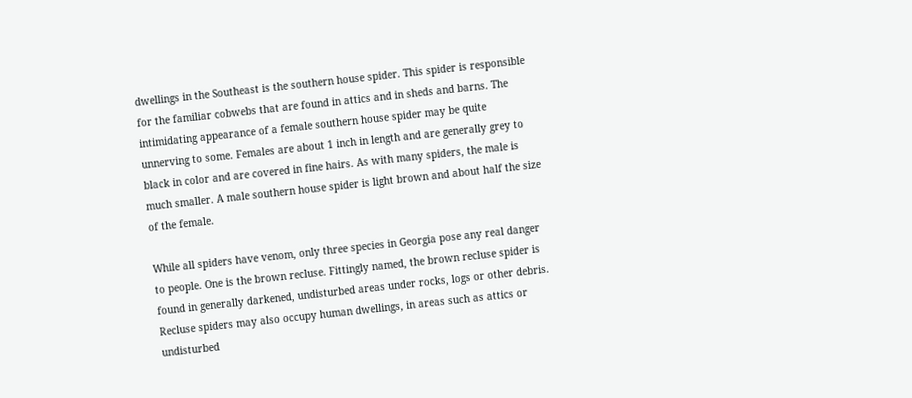dwellings in the Southeast is the southern house spider. This spider is responsible for the familiar cobwebs that are found in attics and in sheds and barns. The intimidating appearance of a female southern house spider may be quite unnerving to some. Females are about 1 inch in length and are generally grey to black in color and are covered in fine hairs. As with many spiders, the male is much smaller. A male southern house spider is light brown and about half the size of the female.

While all spiders have venom, only three species in Georgia pose any real danger to people. One is the brown recluse. Fittingly named, the brown recluse spider is found in generally darkened, undisturbed areas under rocks, logs or other debris. Recluse spiders may also occupy human dwellings, in areas such as attics or undisturbed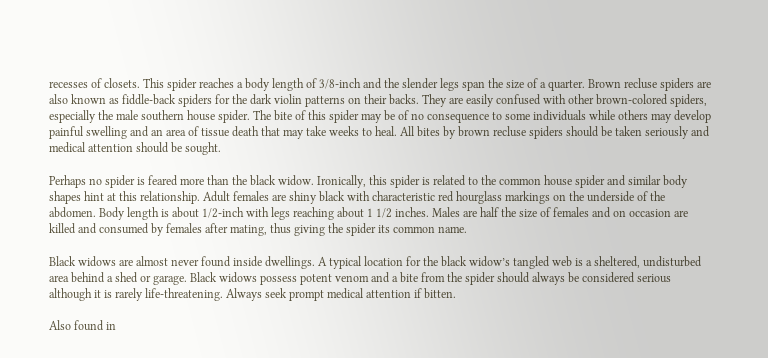recesses of closets. This spider reaches a body length of 3/8-inch and the slender legs span the size of a quarter. Brown recluse spiders are also known as fiddle-back spiders for the dark violin patterns on their backs. They are easily confused with other brown-colored spiders, especially the male southern house spider. The bite of this spider may be of no consequence to some individuals while others may develop painful swelling and an area of tissue death that may take weeks to heal. All bites by brown recluse spiders should be taken seriously and medical attention should be sought.

Perhaps no spider is feared more than the black widow. Ironically, this spider is related to the common house spider and similar body shapes hint at this relationship. Adult females are shiny black with characteristic red hourglass markings on the underside of the abdomen. Body length is about 1/2-inch with legs reaching about 1 1/2 inches. Males are half the size of females and on occasion are killed and consumed by females after mating, thus giving the spider its common name.

Black widows are almost never found inside dwellings. A typical location for the black widow’s tangled web is a sheltered, undisturbed area behind a shed or garage. Black widows possess potent venom and a bite from the spider should always be considered serious although it is rarely life-threatening. Always seek prompt medical attention if bitten.

Also found in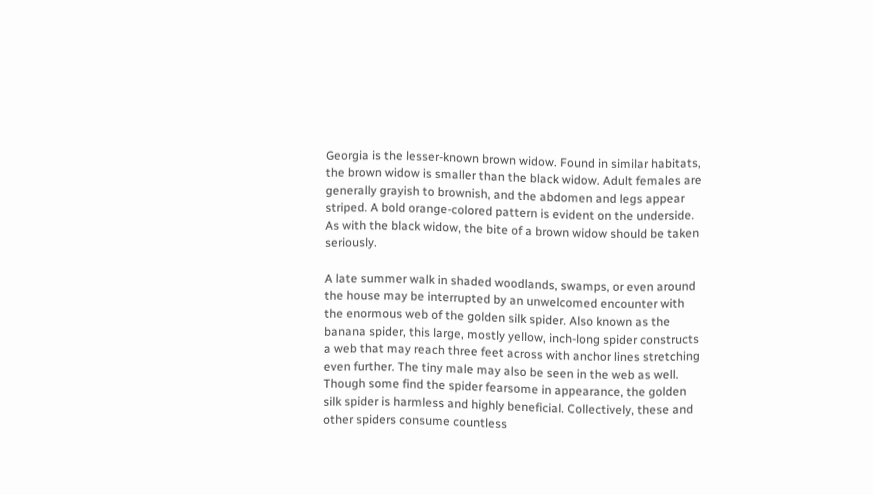Georgia is the lesser-known brown widow. Found in similar habitats, the brown widow is smaller than the black widow. Adult females are generally grayish to brownish, and the abdomen and legs appear striped. A bold orange-colored pattern is evident on the underside. As with the black widow, the bite of a brown widow should be taken seriously.

A late summer walk in shaded woodlands, swamps, or even around the house may be interrupted by an unwelcomed encounter with the enormous web of the golden silk spider. Also known as the banana spider, this large, mostly yellow, inch-long spider constructs a web that may reach three feet across with anchor lines stretching even further. The tiny male may also be seen in the web as well. Though some find the spider fearsome in appearance, the golden silk spider is harmless and highly beneficial. Collectively, these and other spiders consume countless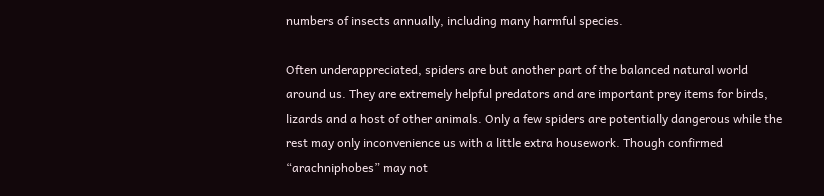numbers of insects annually, including many harmful species.

Often underappreciated, spiders are but another part of the balanced natural world around us. They are extremely helpful predators and are important prey items for birds, lizards and a host of other animals. Only a few spiders are potentially dangerous while the rest may only inconvenience us with a little extra housework. Though confirmed “arachniphobes” may not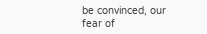be convinced, our fear of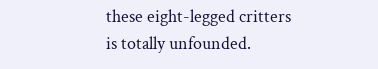these eight-legged critters is totally unfounded.